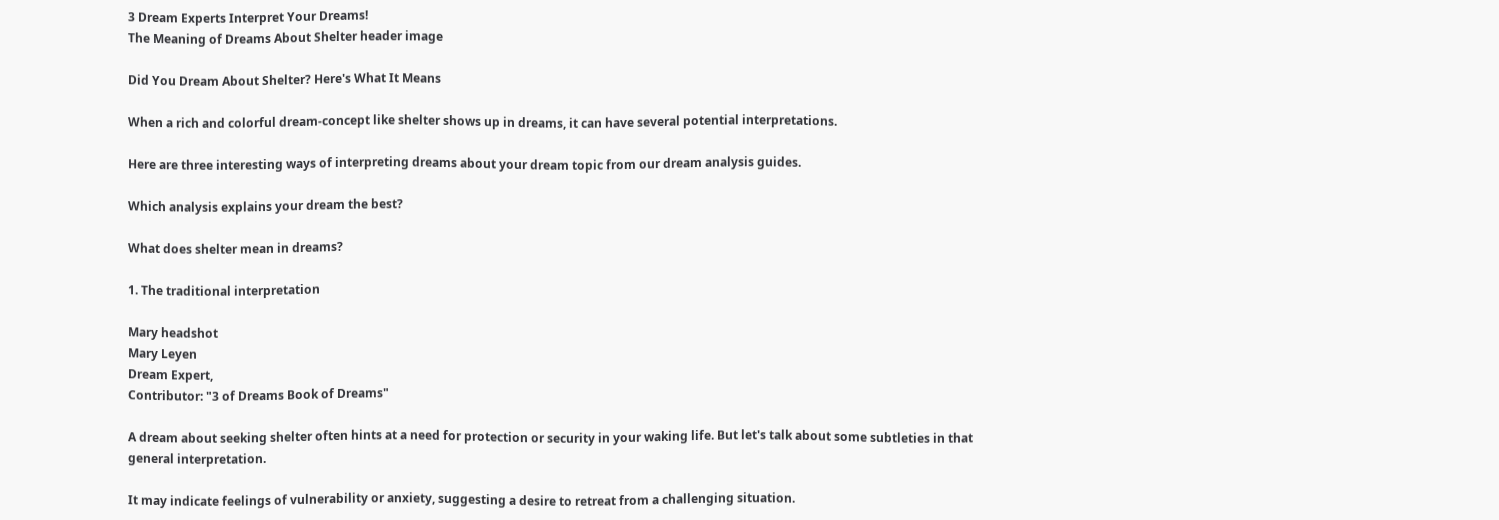3 Dream Experts Interpret Your Dreams!
The Meaning of Dreams About Shelter header image

Did You Dream About Shelter? Here's What It Means

When a rich and colorful dream-concept like shelter shows up in dreams, it can have several potential interpretations.

Here are three interesting ways of interpreting dreams about your dream topic from our dream analysis guides.

Which analysis explains your dream the best?

What does shelter mean in dreams?

1. The traditional interpretation

Mary headshot
Mary Leyen
Dream Expert,
Contributor: "3 of Dreams Book of Dreams"

A dream about seeking shelter often hints at a need for protection or security in your waking life. But let's talk about some subtleties in that general interpretation.

It may indicate feelings of vulnerability or anxiety, suggesting a desire to retreat from a challenging situation.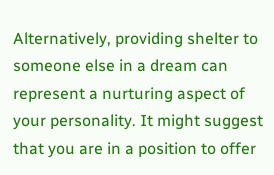Alternatively, providing shelter to someone else in a dream can represent a nurturing aspect of your personality. It might suggest that you are in a position to offer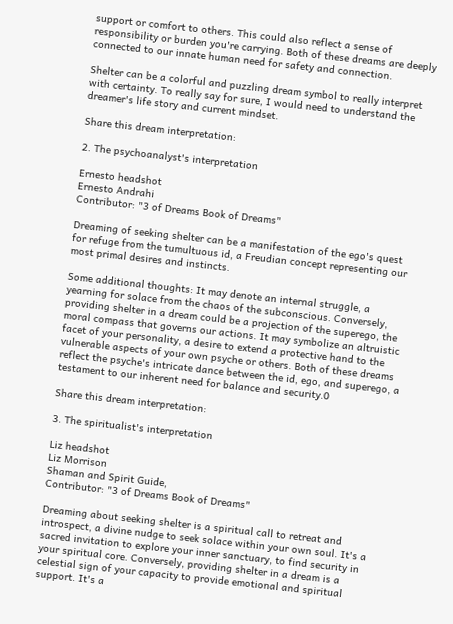support or comfort to others. This could also reflect a sense of responsibility or burden you're carrying. Both of these dreams are deeply connected to our innate human need for safety and connection.

Shelter can be a colorful and puzzling dream symbol to really interpret with certainty. To really say for sure, I would need to understand the dreamer's life story and current mindset.

Share this dream interpretation:

2. The psychoanalyst's interpretation

Ernesto headshot
Ernesto Andrahi
Contributor: "3 of Dreams Book of Dreams"

Dreaming of seeking shelter can be a manifestation of the ego's quest for refuge from the tumultuous id, a Freudian concept representing our most primal desires and instincts.

Some additional thoughts: It may denote an internal struggle, a yearning for solace from the chaos of the subconscious. Conversely, providing shelter in a dream could be a projection of the superego, the moral compass that governs our actions. It may symbolize an altruistic facet of your personality, a desire to extend a protective hand to the vulnerable aspects of your own psyche or others. Both of these dreams reflect the psyche's intricate dance between the id, ego, and superego, a testament to our inherent need for balance and security.0

Share this dream interpretation:

3. The spiritualist's interpretation

Liz headshot
Liz Morrison
Shaman and Spirit Guide,
Contributor: "3 of Dreams Book of Dreams"

Dreaming about seeking shelter is a spiritual call to retreat and introspect, a divine nudge to seek solace within your own soul. It's a sacred invitation to explore your inner sanctuary, to find security in your spiritual core. Conversely, providing shelter in a dream is a celestial sign of your capacity to provide emotional and spiritual support. It's a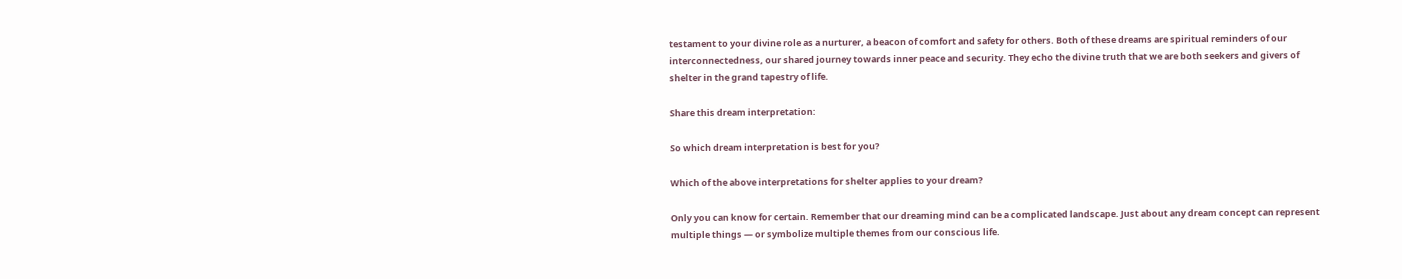testament to your divine role as a nurturer, a beacon of comfort and safety for others. Both of these dreams are spiritual reminders of our interconnectedness, our shared journey towards inner peace and security. They echo the divine truth that we are both seekers and givers of shelter in the grand tapestry of life.

Share this dream interpretation:

So which dream interpretation is best for you?

Which of the above interpretations for shelter applies to your dream?

Only you can know for certain. Remember that our dreaming mind can be a complicated landscape. Just about any dream concept can represent multiple things — or symbolize multiple themes from our conscious life.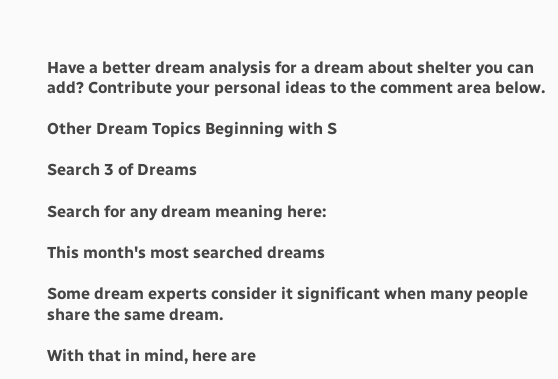Have a better dream analysis for a dream about shelter you can add? Contribute your personal ideas to the comment area below.

Other Dream Topics Beginning with S

Search 3 of Dreams

Search for any dream meaning here:

This month's most searched dreams

Some dream experts consider it significant when many people share the same dream.

With that in mind, here are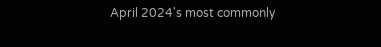April 2024's most commonly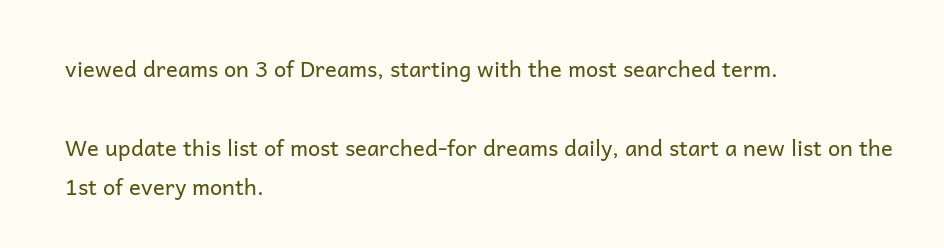viewed dreams on 3 of Dreams, starting with the most searched term.

We update this list of most searched-for dreams daily, and start a new list on the 1st of every month.